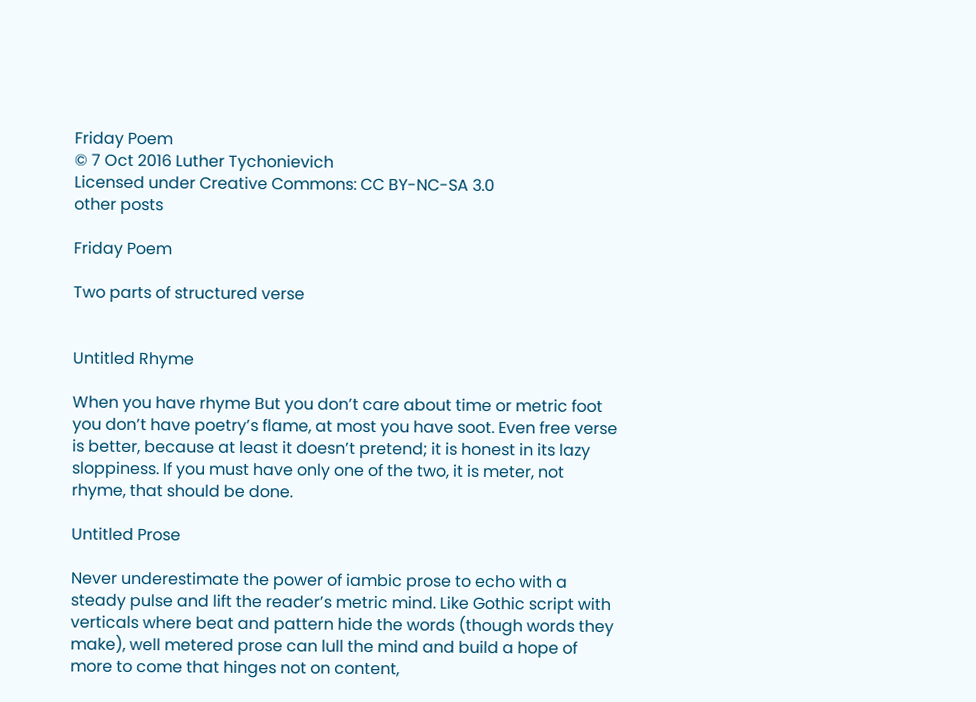Friday Poem
© 7 Oct 2016 Luther Tychonievich
Licensed under Creative Commons: CC BY-NC-SA 3.0
other posts

Friday Poem

Two parts of structured verse


Untitled Rhyme

When you have rhyme But you don’t care about time or metric foot you don’t have poetry’s flame, at most you have soot. Even free verse is better, because at least it doesn’t pretend; it is honest in its lazy sloppiness. If you must have only one of the two, it is meter, not rhyme, that should be done.

Untitled Prose

Never underestimate the power of iambic prose to echo with a steady pulse and lift the reader’s metric mind. Like Gothic script with verticals where beat and pattern hide the words (though words they make), well metered prose can lull the mind and build a hope of more to come that hinges not on content,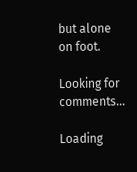but alone on foot.

Looking for comments…

Loading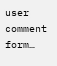user comment form…